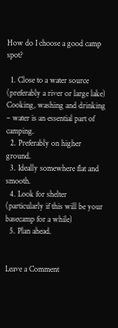How do I choose a good camp spot?

  1. Close to a water source (preferably a river or large lake) Cooking, washing and drinking – water is an essential part of camping.
  2. Preferably on higher ground.
  3. Ideally somewhere flat and smooth.
  4. Look for shelter (particularly if this will be your basecamp for a while)
  5. Plan ahead.


Leave a Comment